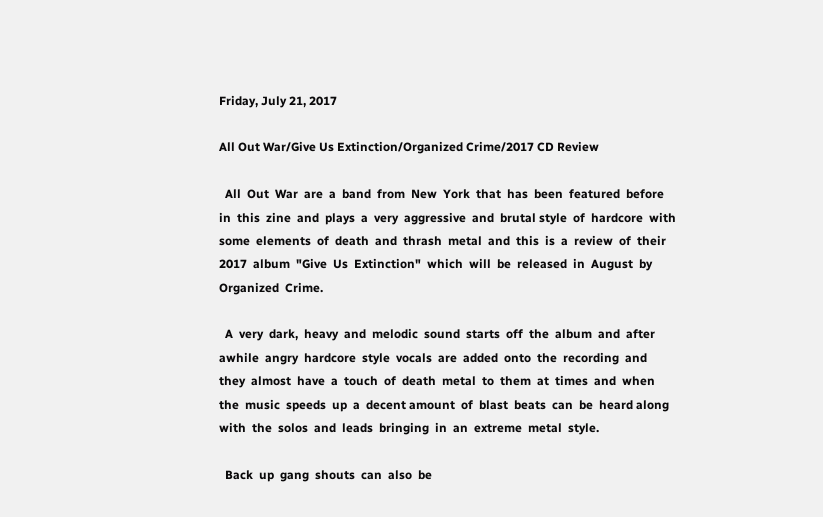Friday, July 21, 2017

All Out War/Give Us Extinction/Organized Crime/2017 CD Review

  All  Out  War  are  a  band  from  New  York  that  has  been  featured  before  in  this  zine  and  plays  a  very  aggressive  and  brutal style  of  hardcore  with  some  elements  of  death  and  thrash  metal  and  this  is  a  review  of  their  2017  album  "Give  Us  Extinction"  which  will  be  released  in  August  by  Organized  Crime.

  A  very  dark,  heavy  and  melodic  sound  starts  off  the  album  and  after  awhile  angry  hardcore  style  vocals  are  added  onto  the  recording  and  they  almost  have  a  touch  of  death  metal  to  them  at  times  and  when  the  music  speeds  up  a  decent amount  of  blast  beats  can  be  heard along  with  the  solos  and  leads  bringing  in  an  extreme  metal  style.

  Back  up  gang  shouts  can  also  be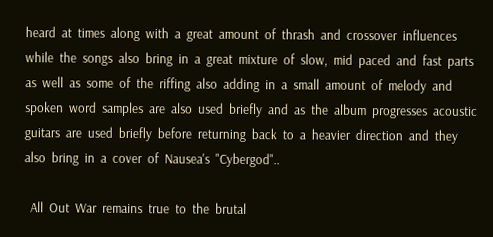heard  at  times  along  with  a  great  amount  of  thrash  and  crossover  influences  while  the  songs  also  bring  in  a  great  mixture  of  slow,  mid  paced  and  fast  parts  as  well  as  some  of  the  riffing  also  adding  in  a  small  amount  of  melody  and  spoken  word  samples  are  also  used  briefly  and  as  the  album  progresses  acoustic  guitars  are  used  briefly  before  returning  back  to  a  heavier  direction  and  they  also  bring  in  a  cover  of  Nausea's  "Cybergod"..

  All  Out  War  remains  true  to  the  brutal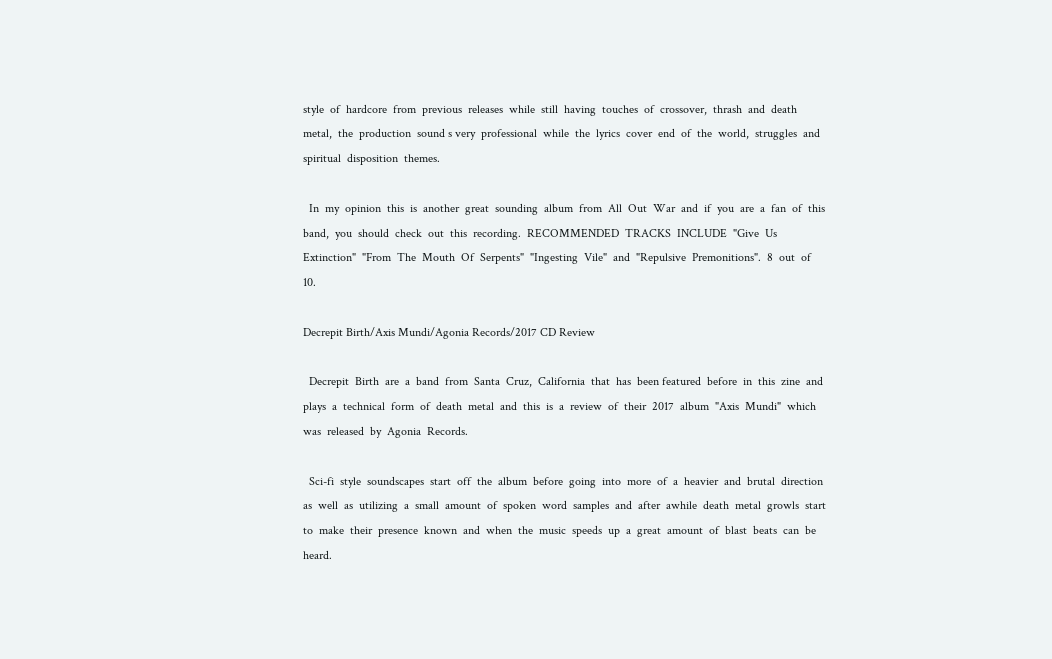style  of  hardcore  from  previous  releases  while  still  having  touches  of  crossover,  thrash  and  death  metal,  the  production  sound s very  professional  while  the  lyrics  cover  end  of  the  world,  struggles  and  spiritual  disposition  themes.

  In  my  opinion  this  is  another  great  sounding  album  from  All  Out  War  and  if  you  are  a  fan  of  this  band,  you  should  check  out  this  recording.  RECOMMENDED  TRACKS  INCLUDE  "Give  Us  Extinction"  "From  The  Mouth  Of  Serpents"  "Ingesting  Vile"  and  "Repulsive  Premonitions".  8  out  of  10.

Decrepit Birth/Axis Mundi/Agonia Records/2017 CD Review

  Decrepit  Birth  are  a  band  from  Santa  Cruz,  California  that  has  been featured  before  in  this  zine  and  plays  a  technical  form  of  death  metal  and  this  is  a  review  of  their  2017  album  "Axis  Mundi"  which  was  released  by  Agonia  Records.

  Sci-fi  style  soundscapes  start  off  the  album  before  going  into  more  of  a  heavier  and  brutal  direction  as  well  as  utilizing  a  small  amount  of  spoken  word  samples  and  after  awhile  death  metal  growls  start  to  make  their  presence  known  and  when  the  music  speeds  up  a  great  amount  of  blast  beats  can  be  heard.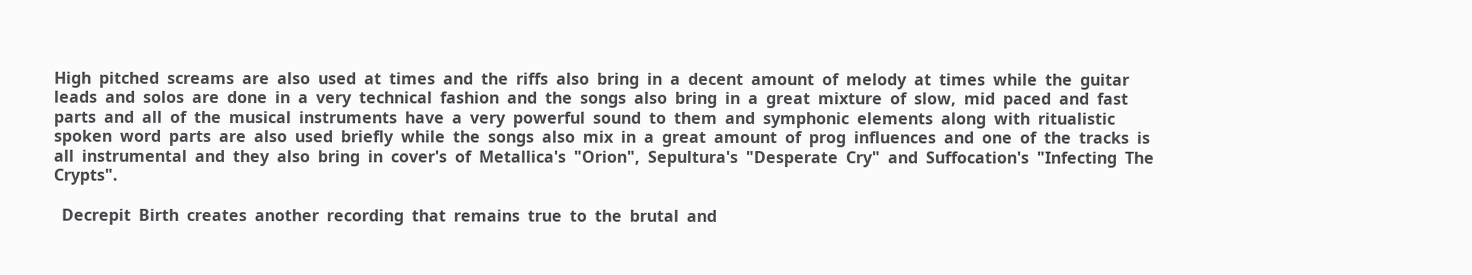High  pitched  screams  are  also  used  at  times  and  the  riffs  also  bring  in  a  decent  amount  of  melody  at  times  while  the  guitar  leads  and  solos  are  done  in  a  very  technical  fashion  and  the  songs  also  bring  in  a  great  mixture  of  slow,  mid  paced  and  fast  parts  and  all  of  the  musical  instruments  have  a  very  powerful  sound  to  them  and  symphonic  elements  along  with  ritualistic  spoken  word  parts  are  also  used  briefly  while  the  songs  also  mix  in  a  great  amount  of  prog  influences  and  one  of  the  tracks  is  all  instrumental  and  they  also  bring  in  cover's  of  Metallica's  "Orion",  Sepultura's  "Desperate  Cry"  and  Suffocation's  "Infecting  The  Crypts".

  Decrepit  Birth  creates  another  recording  that  remains  true  to  the  brutal  and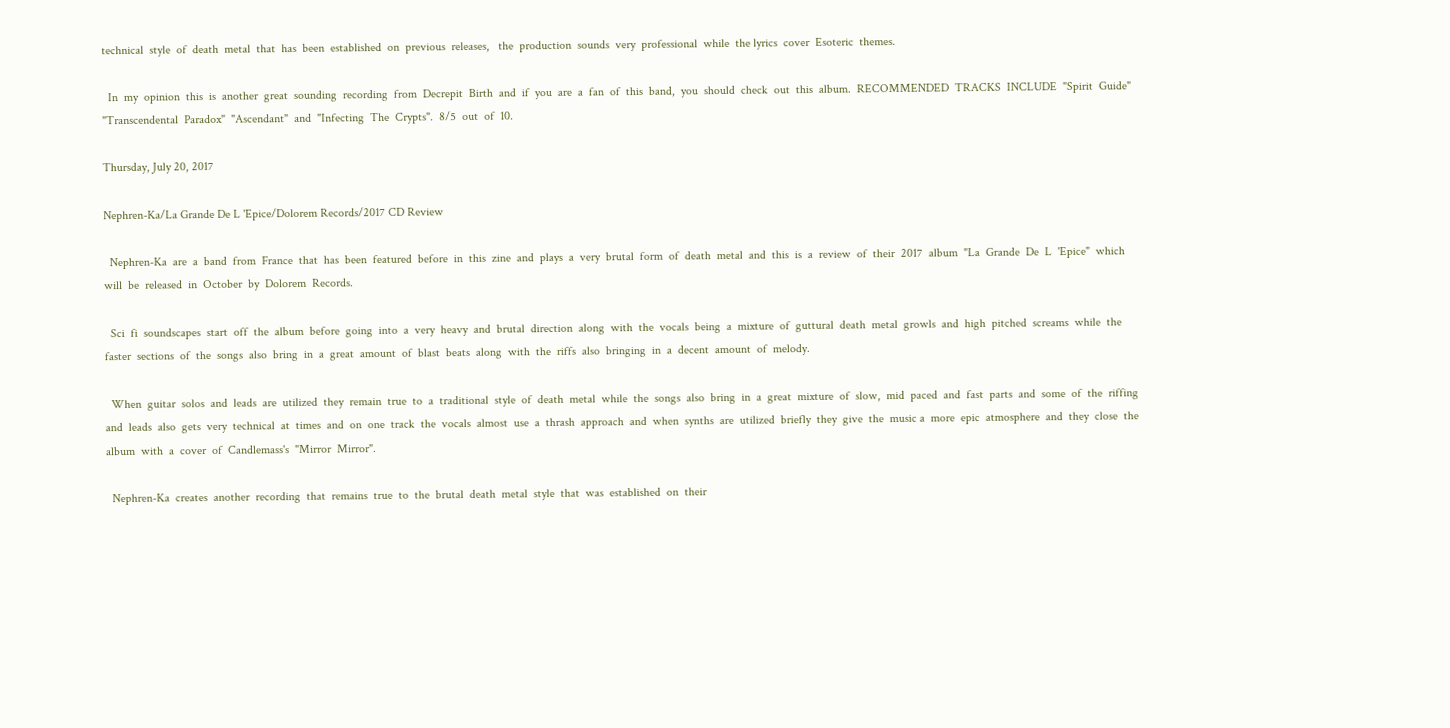technical  style  of  death  metal  that  has  been  established  on  previous  releases,   the  production  sounds  very  professional  while  the lyrics  cover  Esoteric  themes.

  In  my  opinion  this  is  another  great  sounding  recording  from  Decrepit  Birth  and  if  you  are  a  fan  of  this  band,  you  should  check  out  this  album.  RECOMMENDED  TRACKS  INCLUDE  "Spirit  Guide"  "Transcendental  Paradox"  "Ascendant"  and  "Infecting  The  Crypts".  8/5  out  of  10.

Thursday, July 20, 2017

Nephren-Ka/La Grande De L 'Epice/Dolorem Records/2017 CD Review

  Nephren-Ka  are  a  band  from  France  that  has  been  featured  before  in  this  zine  and  plays  a  very  brutal  form  of  death  metal  and  this  is  a  review  of  their  2017  album  "La  Grande  De  L  'Epice"  which  will  be  released  in  October  by  Dolorem  Records.

  Sci  fi  soundscapes  start  off  the  album  before  going  into  a  very  heavy  and  brutal  direction  along  with  the  vocals  being  a  mixture  of  guttural  death  metal  growls  and  high  pitched  screams  while  the  faster  sections  of  the  songs  also  bring  in  a  great  amount  of  blast  beats  along  with  the  riffs  also  bringing  in  a  decent  amount  of  melody.

  When  guitar  solos  and  leads  are  utilized  they  remain  true  to  a  traditional  style  of  death  metal  while  the  songs  also  bring  in  a  great  mixture  of  slow,  mid  paced  and  fast  parts  and  some  of  the  riffing  and  leads  also  gets  very  technical  at  times  and  on  one  track  the  vocals  almost  use  a  thrash  approach  and  when  synths  are  utilized  briefly  they  give  the  music a  more  epic  atmosphere  and  they  close  the  album  with  a  cover  of  Candlemass's  "Mirror  Mirror".

  Nephren-Ka  creates  another  recording  that  remains  true  to  the  brutal  death  metal  style  that  was  established  on  their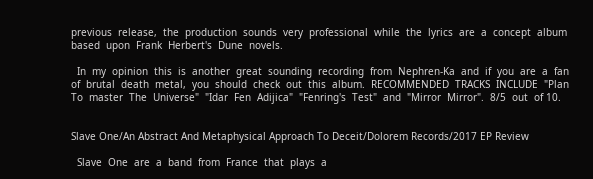previous  release,  the  production  sounds  very  professional  while  the  lyrics  are  a  concept  album  based  upon  Frank  Herbert's  Dune  novels.

  In  my  opinion  this  is  another  great  sounding  recording  from  Nephren-Ka  and  if  you  are  a  fan  of  brutal  death  metal,  you  should  check  out  this  album.  RECOMMENDED  TRACKS  INCLUDE  "Plan  To  master  The  Universe"  "Idar  Fen  Adijica"  "Fenring's  Test"  and  "Mirror  Mirror".  8/5  out  of 10.


Slave One/An Abstract And Metaphysical Approach To Deceit/Dolorem Records/2017 EP Review

  Slave  One  are  a  band  from  France  that  plays  a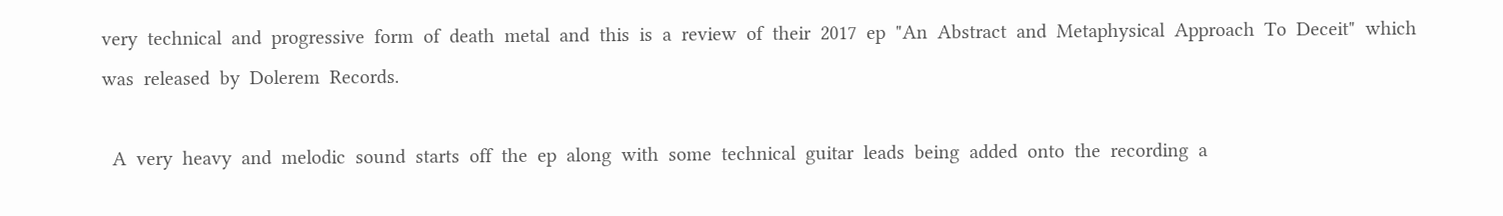very  technical  and  progressive  form  of  death  metal  and  this  is  a  review  of  their  2017  ep  "An  Abstract  and  Metaphysical  Approach  To  Deceit"  which  was  released  by  Dolerem  Records.

  A  very  heavy  and  melodic  sound  starts  off  the  ep  along  with  some  technical  guitar  leads  being  added  onto  the  recording  a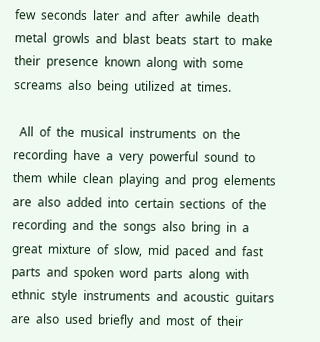few  seconds  later  and  after  awhile  death  metal  growls  and  blast  beats  start  to  make  their  presence  known  along  with  some  screams  also  being  utilized  at  times.

  All  of  the  musical  instruments  on  the  recording  have  a  very  powerful  sound  to  them  while  clean  playing  and  prog  elements  are  also  added  into  certain  sections  of  the  recording  and  the  songs  also  bring  in  a  great  mixture  of  slow,  mid  paced  and  fast  parts  and  spoken  word  parts  along  with  ethnic  style  instruments  and  acoustic  guitars  are  also  used  briefly  and  most  of  their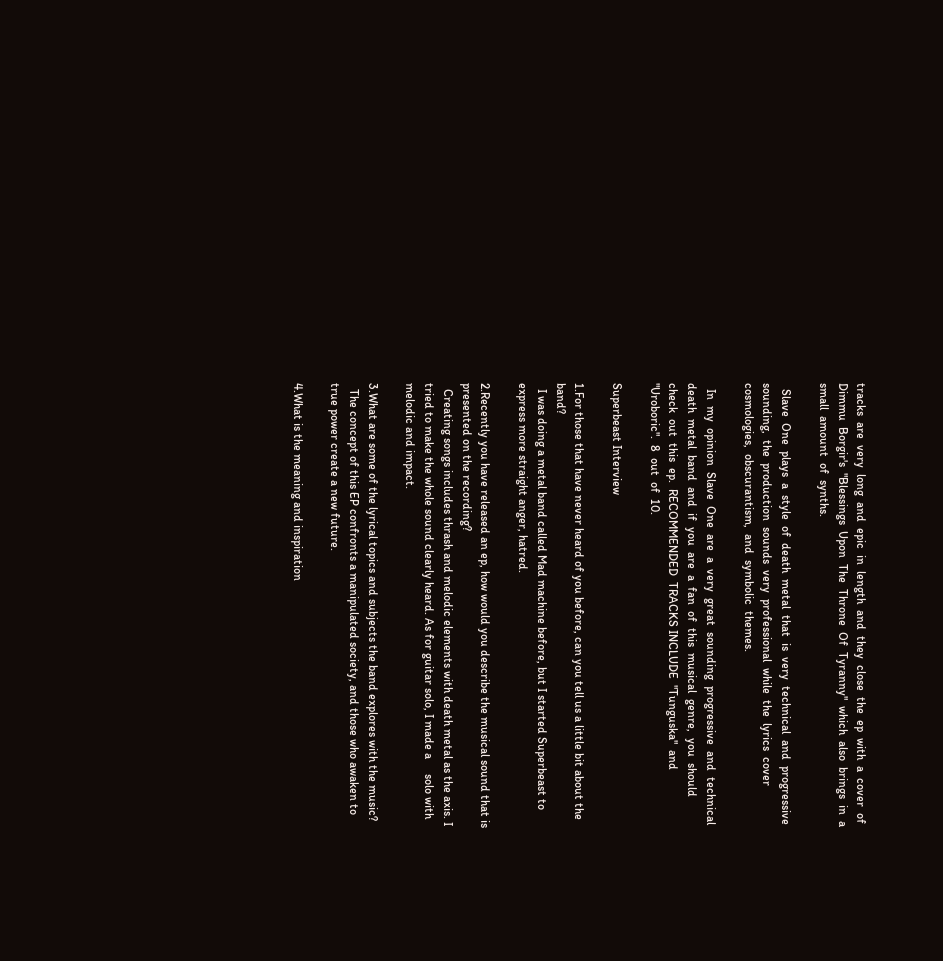tracks  are  very  long  and  epic  in  length  and  they  close  the  ep  with  a  cover  of  Dimmu  Borgir's  "Blessings  Upon  The  Throne  Of  Tyranny"  which  also  brings  in  a  small  amount  of  synths.

  Slave  One  plays  a  style  of  death  metal  that  is  very  technical  and  progressive  sounding,  the  production  sounds  very  professional  while  the  lyrics  cover  cosmologies,  obscurantism,  and  symbolic  themes.

  In  my  opinion  Slave  One  are  a  very  great  sounding  progressive  and  technical  death  metal  band  and  if  you  are  a  fan  of  this  musical  genre,  you  should  check  out  this  ep.  RECOMMENDED  TRACKS INCLUDE  "Tunguska"  and  "Uroboric".  8  out  of  10.

Superbeast Interview

1.For those that have never heard of you before, can you tell us a little bit about the band?
  I was doing a metal band called Mad machine before, but I started Superbeast to express more straight anger, hatred.

2.Recently you have released an ep, how would you describe the musical sound that is presented on the recording?
  Creating songs includes thrash and melodic elements with death metal as the axis. I tried to make the whole sound clearly heard. As for guitar solo, I made a     solo with melodic and impact.

3.What are some of the lyrical topics and subjects the band explores with the music?
  The concept of this EP confronts a manipulated society, and those who awaken to true power create a new future.

4.What is the meaning and inspiration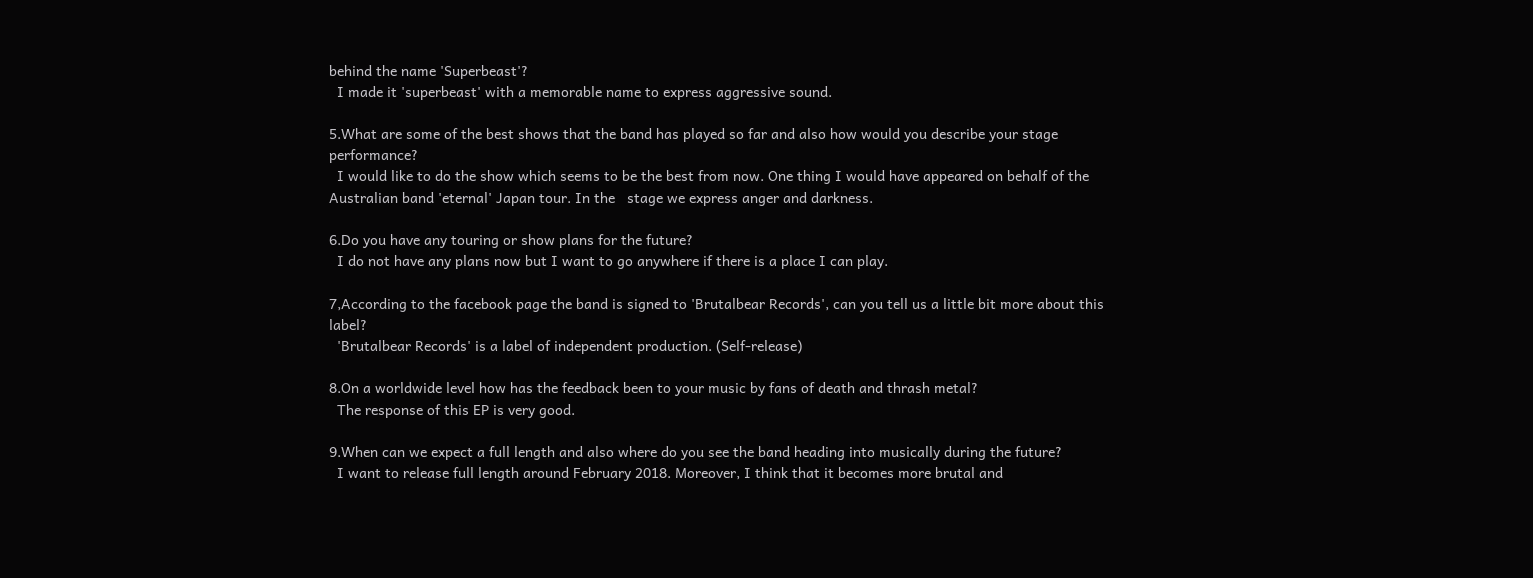behind the name 'Superbeast'?
  I made it 'superbeast' with a memorable name to express aggressive sound.

5.What are some of the best shows that the band has played so far and also how would you describe your stage performance?
  I would like to do the show which seems to be the best from now. One thing I would have appeared on behalf of the Australian band 'eternal' Japan tour. In the   stage we express anger and darkness.

6.Do you have any touring or show plans for the future?
  I do not have any plans now but I want to go anywhere if there is a place I can play.

7,According to the facebook page the band is signed to 'Brutalbear Records', can you tell us a little bit more about this label?
  'Brutalbear Records' is a label of independent production. (Self-release)

8.On a worldwide level how has the feedback been to your music by fans of death and thrash metal?
  The response of this EP is very good.

9.When can we expect a full length and also where do you see the band heading into musically during the future?
  I want to release full length around February 2018. Moreover, I think that it becomes more brutal and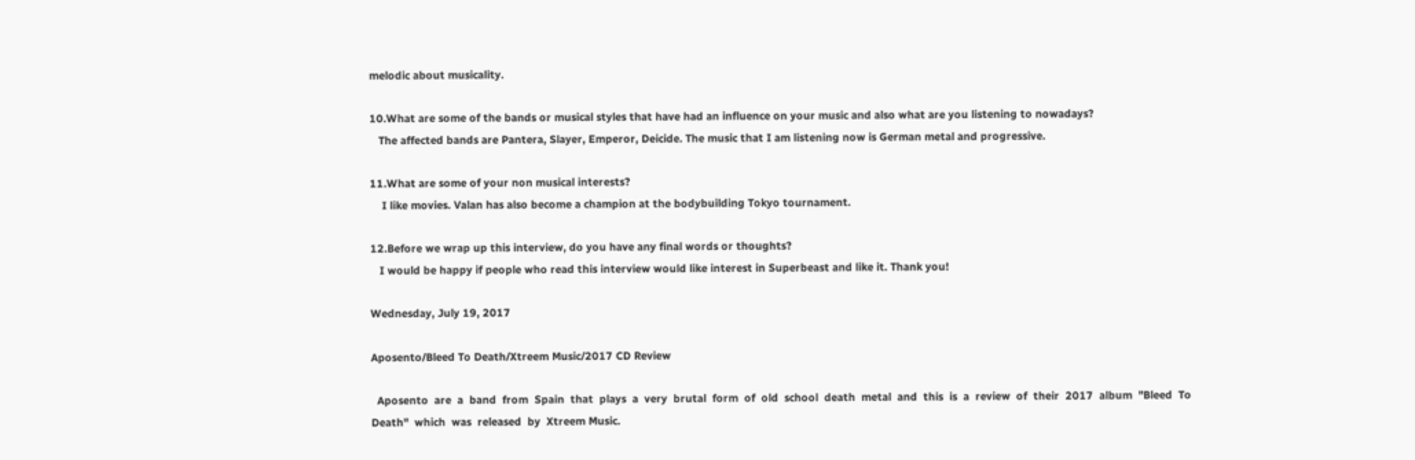melodic about musicality.

10.What are some of the bands or musical styles that have had an influence on your music and also what are you listening to nowadays?
   The affected bands are Pantera, Slayer, Emperor, Deicide. The music that I am listening now is German metal and progressive.

11.What are some of your non musical interests?
    I like movies. Valan has also become a champion at the bodybuilding Tokyo tournament.

12.Before we wrap up this interview, do you have any final words or thoughts?
   I would be happy if people who read this interview would like interest in Superbeast and like it. Thank you!

Wednesday, July 19, 2017

Aposento/Bleed To Death/Xtreem Music/2017 CD Review

  Aposento  are  a  band  from  Spain  that  plays  a  very  brutal  form  of  old  school  death  metal  and  this  is  a  review  of  their  2017  album  "Bleed  To  Death"  which  was  released  by  Xtreem Music.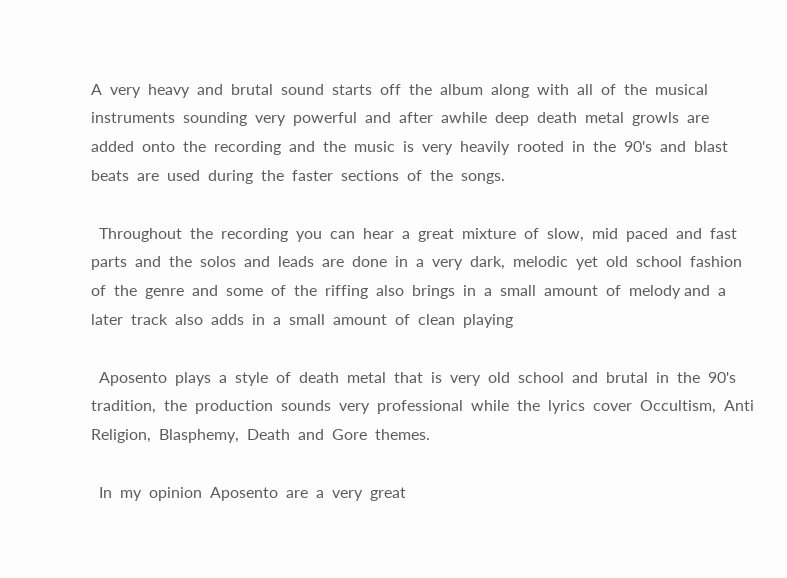A  very  heavy  and  brutal  sound  starts  off  the  album  along  with  all  of  the  musical  instruments  sounding  very  powerful  and  after  awhile  deep  death  metal  growls  are  added  onto  the  recording  and  the  music  is  very  heavily  rooted  in  the  90's  and  blast  beats  are  used  during  the  faster  sections  of  the  songs.

  Throughout  the  recording  you  can  hear  a  great  mixture  of  slow,  mid  paced  and  fast  parts  and  the  solos  and  leads  are  done  in  a  very  dark,  melodic  yet  old  school  fashion  of  the  genre  and  some  of  the  riffing  also  brings  in  a  small  amount  of  melody and  a  later  track  also  adds  in  a  small  amount  of  clean  playing

  Aposento  plays  a  style  of  death  metal  that  is  very  old  school  and  brutal  in  the  90's  tradition,  the  production  sounds  very  professional  while  the  lyrics  cover  Occultism,  Anti  Religion,  Blasphemy,  Death  and  Gore  themes.

  In  my  opinion  Aposento  are  a  very  great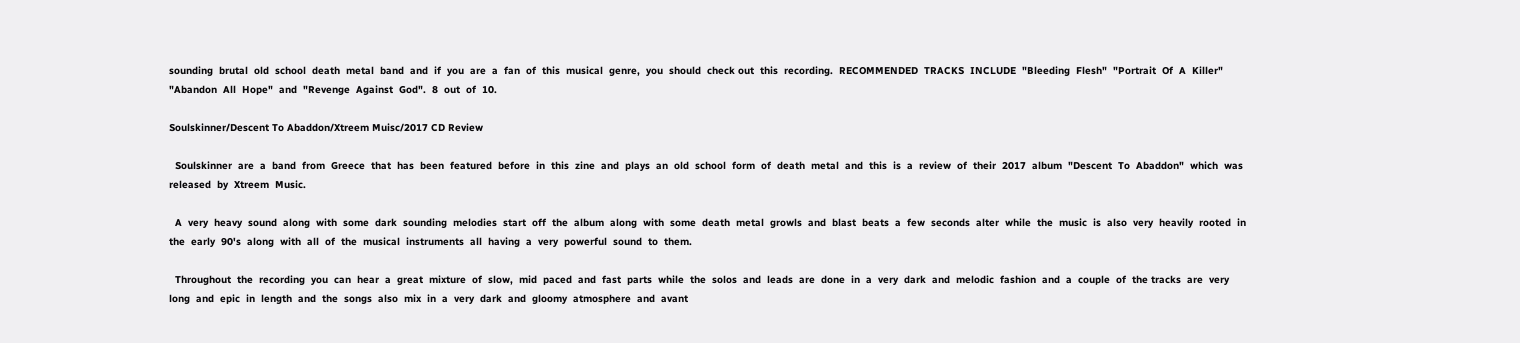sounding  brutal  old  school  death  metal  band  and  if  you  are  a  fan  of  this  musical  genre,  you  should  check out  this  recording.  RECOMMENDED  TRACKS  INCLUDE  "Bleeding  Flesh"  "Portrait  Of  A  Killer"  "Abandon  All  Hope"  and  "Revenge  Against  God".  8  out  of  10.

Soulskinner/Descent To Abaddon/Xtreem Muisc/2017 CD Review

  Soulskinner  are  a  band  from  Greece  that  has  been  featured  before  in  this  zine  and  plays  an  old  school  form  of  death  metal  and  this  is  a  review  of  their  2017  album  "Descent  To  Abaddon"  which  was  released  by  Xtreem  Music.

  A  very  heavy  sound  along  with  some  dark  sounding  melodies  start  off  the  album  along  with  some  death  metal  growls  and  blast  beats  a  few  seconds  alter  while  the  music  is  also  very  heavily  rooted  in  the  early  90's  along  with  all  of  the  musical  instruments  all  having  a  very  powerful  sound  to  them.

  Throughout  the  recording  you  can  hear  a  great  mixture  of  slow,  mid  paced  and  fast  parts  while  the  solos  and  leads  are  done  in  a  very  dark  and  melodic  fashion  and  a  couple  of  the tracks  are  very  long  and  epic  in  length  and  the  songs  also  mix  in  a  very  dark  and  gloomy  atmosphere  and  avant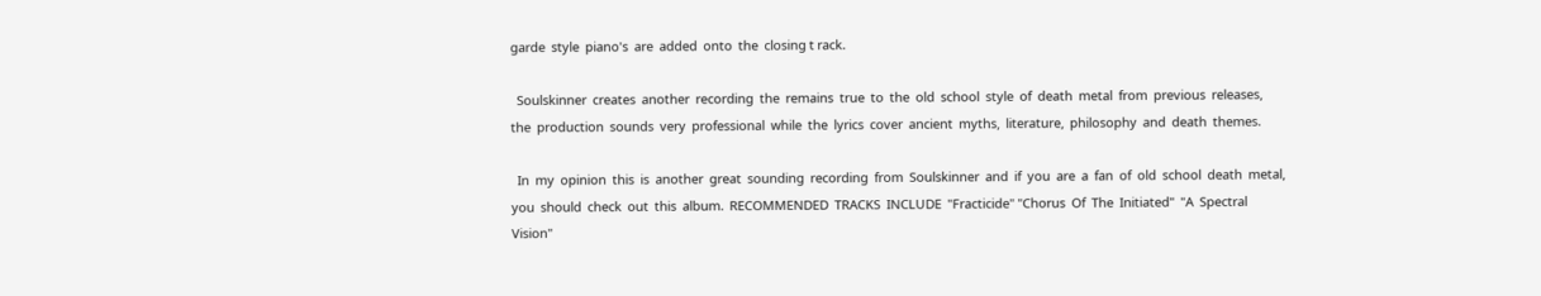garde  style  piano's  are  added  onto  the  closing t rack.

  Soulskinner  creates  another  recording  the  remains  true  to  the  old  school  style  of  death  metal  from  previous  releases,  the  production  sounds  very  professional  while  the  lyrics  cover  ancient  myths,  literature,  philosophy  and  death  themes.

  In  my  opinion  this  is  another  great  sounding  recording  from  Soulskinner  and  if  you  are  a  fan  of  old  school  death  metal,  you  should  check  out  this  album.  RECOMMENDED  TRACKS  INCLUDE  "Fracticide" "Chorus  Of  The  Initiated"  "A  Spectral  Vision"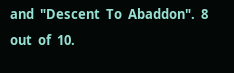and  "Descent  To  Abaddon".  8  out  of  10.